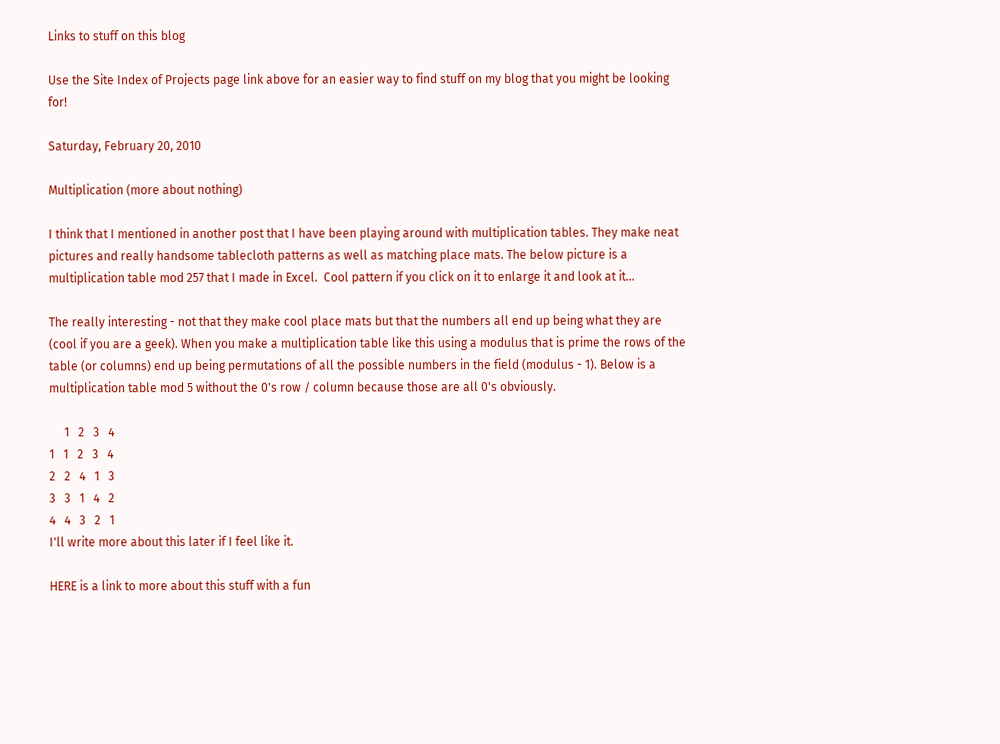Links to stuff on this blog

Use the Site Index of Projects page link above for an easier way to find stuff on my blog that you might be looking for!

Saturday, February 20, 2010

Multiplication (more about nothing)

I think that I mentioned in another post that I have been playing around with multiplication tables. They make neat pictures and really handsome tablecloth patterns as well as matching place mats. The below picture is a multiplication table mod 257 that I made in Excel.  Cool pattern if you click on it to enlarge it and look at it...

The really interesting - not that they make cool place mats but that the numbers all end up being what they are (cool if you are a geek). When you make a multiplication table like this using a modulus that is prime the rows of the table (or columns) end up being permutations of all the possible numbers in the field (modulus - 1). Below is a multiplication table mod 5 without the 0's row / column because those are all 0's obviously.

     1   2   3   4
1   1   2   3   4
2   2   4   1   3
3   3   1   4   2
4   4   3   2   1
I'll write more about this later if I feel like it.

HERE is a link to more about this stuff with a fun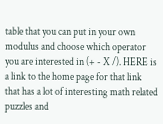table that you can put in your own modulus and choose which operator you are interested in (+ - X /). HERE is a link to the home page for that link that has a lot of interesting math related puzzles and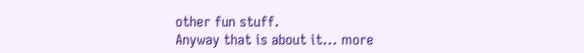other fun stuff.
Anyway that is about it... more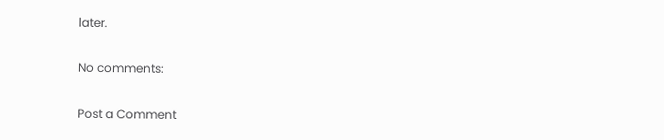later.

No comments:

Post a Comment